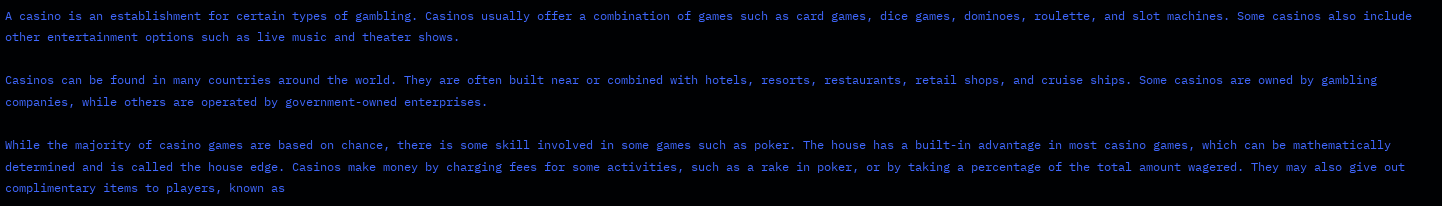A casino is an establishment for certain types of gambling. Casinos usually offer a combination of games such as card games, dice games, dominoes, roulette, and slot machines. Some casinos also include other entertainment options such as live music and theater shows.

Casinos can be found in many countries around the world. They are often built near or combined with hotels, resorts, restaurants, retail shops, and cruise ships. Some casinos are owned by gambling companies, while others are operated by government-owned enterprises.

While the majority of casino games are based on chance, there is some skill involved in some games such as poker. The house has a built-in advantage in most casino games, which can be mathematically determined and is called the house edge. Casinos make money by charging fees for some activities, such as a rake in poker, or by taking a percentage of the total amount wagered. They may also give out complimentary items to players, known as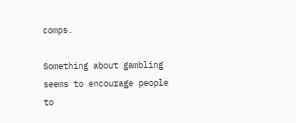comps.

Something about gambling seems to encourage people to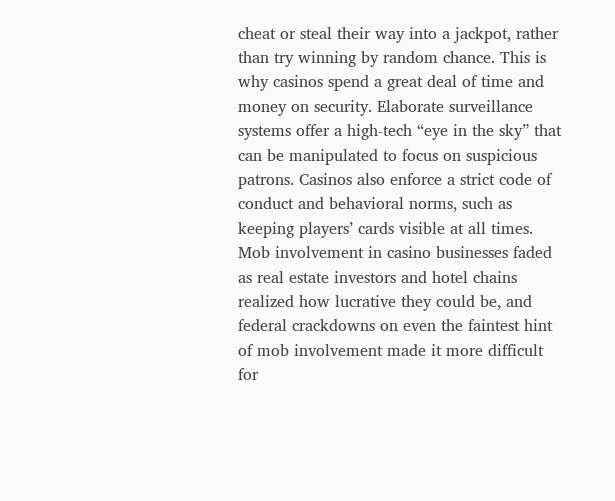cheat or steal their way into a jackpot, rather than try winning by random chance. This is why casinos spend a great deal of time and money on security. Elaborate surveillance systems offer a high-tech “eye in the sky” that can be manipulated to focus on suspicious patrons. Casinos also enforce a strict code of conduct and behavioral norms, such as keeping players’ cards visible at all times. Mob involvement in casino businesses faded as real estate investors and hotel chains realized how lucrative they could be, and federal crackdowns on even the faintest hint of mob involvement made it more difficult for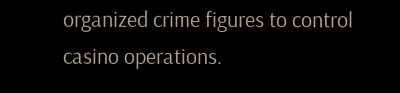organized crime figures to control casino operations.